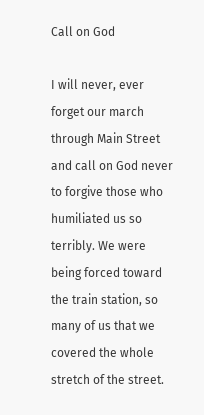Call on God

I will never, ever forget our march through Main Street and call on God never to forgive those who humiliated us so terribly. We were being forced toward the train station, so many of us that we covered the whole stretch of the street.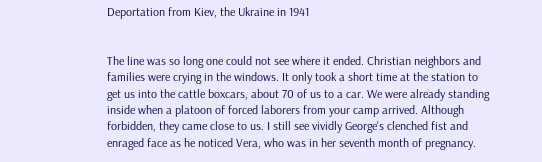Deportation from Kiev, the Ukraine in 1941


The line was so long one could not see where it ended. Christian neighbors and families were crying in the windows. It only took a short time at the station to get us into the cattle boxcars, about 70 of us to a car. We were already standing inside when a platoon of forced laborers from your camp arrived. Although forbidden, they came close to us. I still see vividly George's clenched fist and enraged face as he noticed Vera, who was in her seventh month of pregnancy.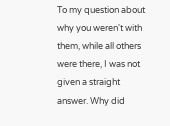To my question about why you weren't with them, while all others were there, I was not given a straight answer. Why did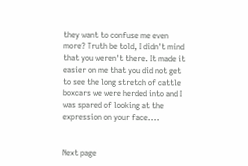they want to confuse me even more? Truth be told, I didn't mind that you weren't there. It made it easier on me that you did not get to see the long stretch of cattle boxcars we were herded into and I was spared of looking at the expression on your face....


Next page